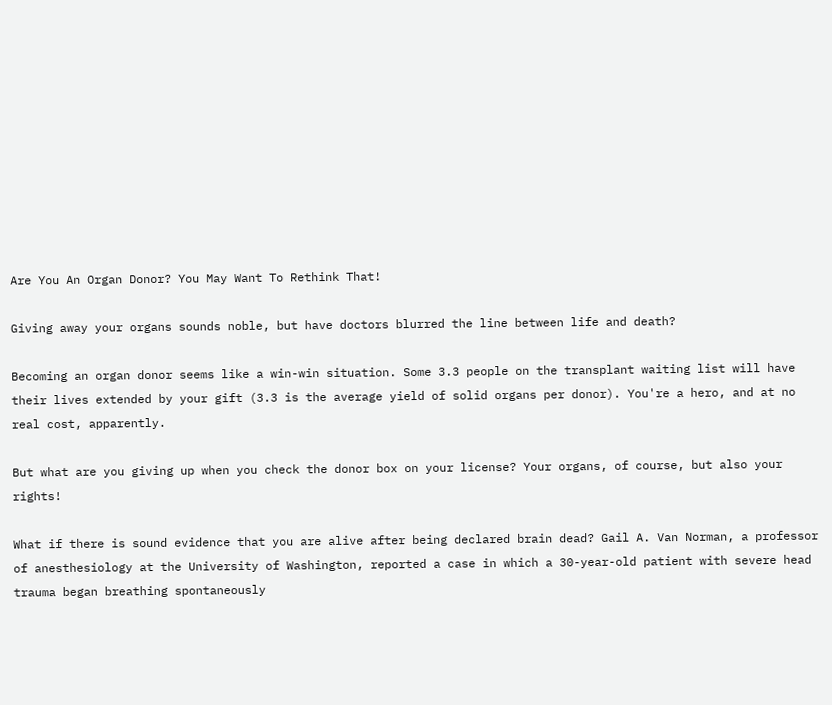Are You An Organ Donor? You May Want To Rethink That!

Giving away your organs sounds noble, but have doctors blurred the line between life and death?

Becoming an organ donor seems like a win-win situation. Some 3.3 people on the transplant waiting list will have their lives extended by your gift (3.3 is the average yield of solid organs per donor). You're a hero, and at no real cost, apparently.

But what are you giving up when you check the donor box on your license? Your organs, of course, but also your rights!

What if there is sound evidence that you are alive after being declared brain dead? Gail A. Van Norman, a professor of anesthesiology at the University of Washington, reported a case in which a 30-year-old patient with severe head trauma began breathing spontaneously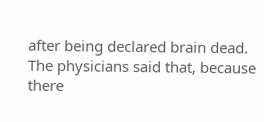after being declared brain dead. The physicians said that, because there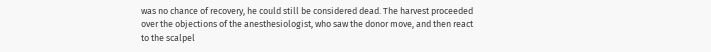was no chance of recovery, he could still be considered dead. The harvest proceeded over the objections of the anesthesiologist, who saw the donor move, and then react to the scalpel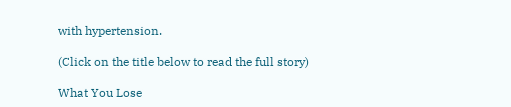with hypertension.

(Click on the title below to read the full story)

What You Lose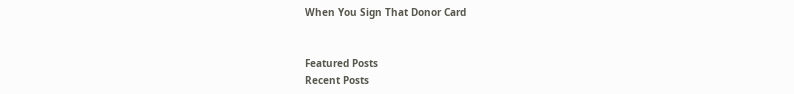When You Sign That Donor Card


Featured Posts
Recent Posts